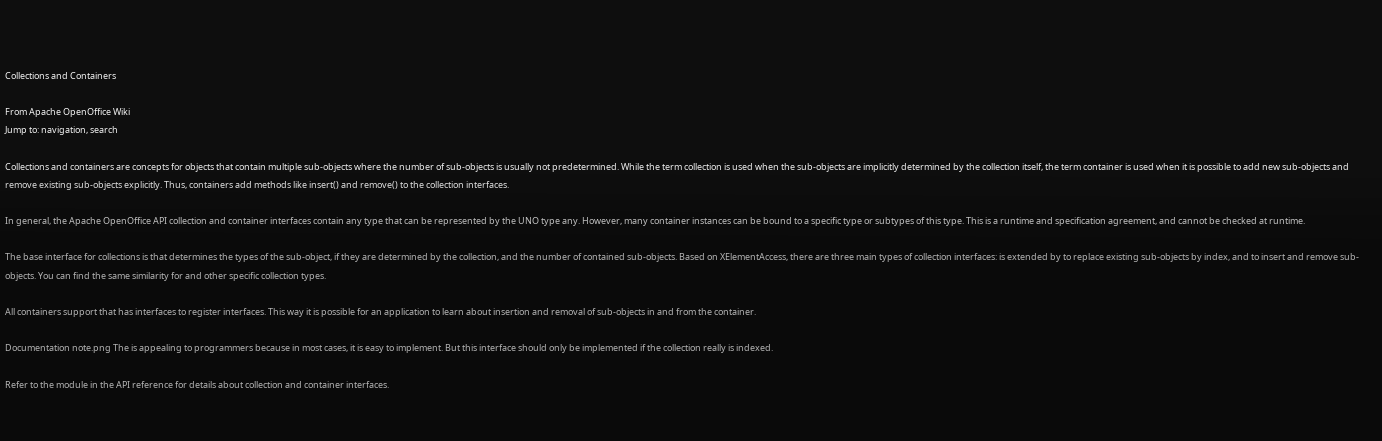Collections and Containers

From Apache OpenOffice Wiki
Jump to: navigation, search

Collections and containers are concepts for objects that contain multiple sub-objects where the number of sub-objects is usually not predetermined. While the term collection is used when the sub-objects are implicitly determined by the collection itself, the term container is used when it is possible to add new sub-objects and remove existing sub-objects explicitly. Thus, containers add methods like insert() and remove() to the collection interfaces.

In general, the Apache OpenOffice API collection and container interfaces contain any type that can be represented by the UNO type any. However, many container instances can be bound to a specific type or subtypes of this type. This is a runtime and specification agreement, and cannot be checked at runtime.

The base interface for collections is that determines the types of the sub-object, if they are determined by the collection, and the number of contained sub-objects. Based on XElementAccess, there are three main types of collection interfaces: is extended by to replace existing sub-objects by index, and to insert and remove sub-objects. You can find the same similarity for and other specific collection types.

All containers support that has interfaces to register interfaces. This way it is possible for an application to learn about insertion and removal of sub-objects in and from the container.

Documentation note.png The is appealing to programmers because in most cases, it is easy to implement. But this interface should only be implemented if the collection really is indexed.

Refer to the module in the API reference for details about collection and container interfaces.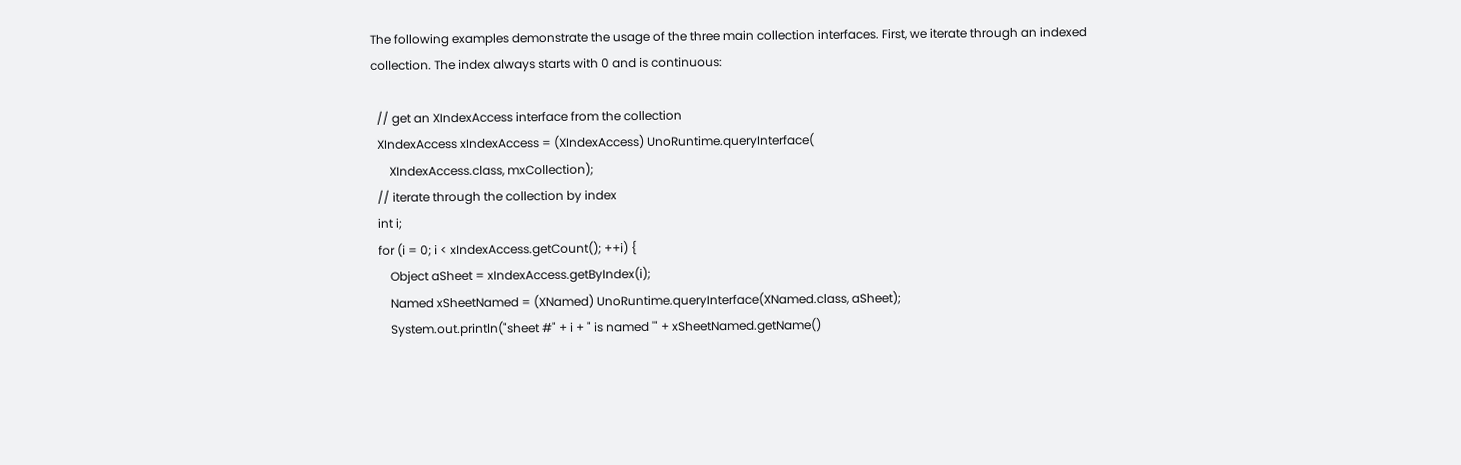The following examples demonstrate the usage of the three main collection interfaces. First, we iterate through an indexed collection. The index always starts with 0 and is continuous:

  // get an XIndexAccess interface from the collection
  XIndexAccess xIndexAccess = (XIndexAccess) UnoRuntime.queryInterface(
      XIndexAccess.class, mxCollection);
  // iterate through the collection by index
  int i;
  for (i = 0; i < xIndexAccess.getCount(); ++i) {
      Object aSheet = xIndexAccess.getByIndex(i);
      Named xSheetNamed = (XNamed) UnoRuntime.queryInterface(XNamed.class, aSheet);
      System.out.println("sheet #" + i + " is named '" + xSheetNamed.getName()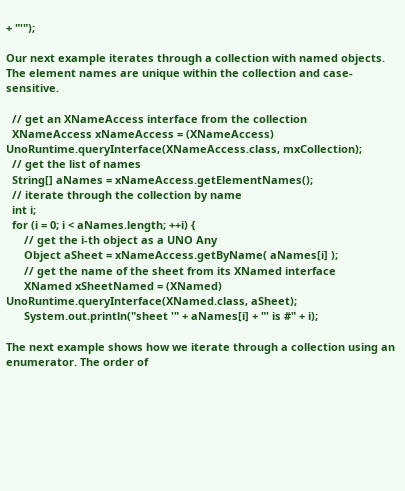+ "'");

Our next example iterates through a collection with named objects. The element names are unique within the collection and case-sensitive.

  // get an XNameAccess interface from the collection
  XNameAccess xNameAccess = (XNameAccess) UnoRuntime.queryInterface(XNameAccess.class, mxCollection);
  // get the list of names
  String[] aNames = xNameAccess.getElementNames();
  // iterate through the collection by name
  int i;
  for (i = 0; i < aNames.length; ++i) {
      // get the i-th object as a UNO Any
      Object aSheet = xNameAccess.getByName( aNames[i] );
      // get the name of the sheet from its XNamed interface
      XNamed xSheetNamed = (XNamed) UnoRuntime.queryInterface(XNamed.class, aSheet);
      System.out.println("sheet '" + aNames[i] + "' is #" + i);

The next example shows how we iterate through a collection using an enumerator. The order of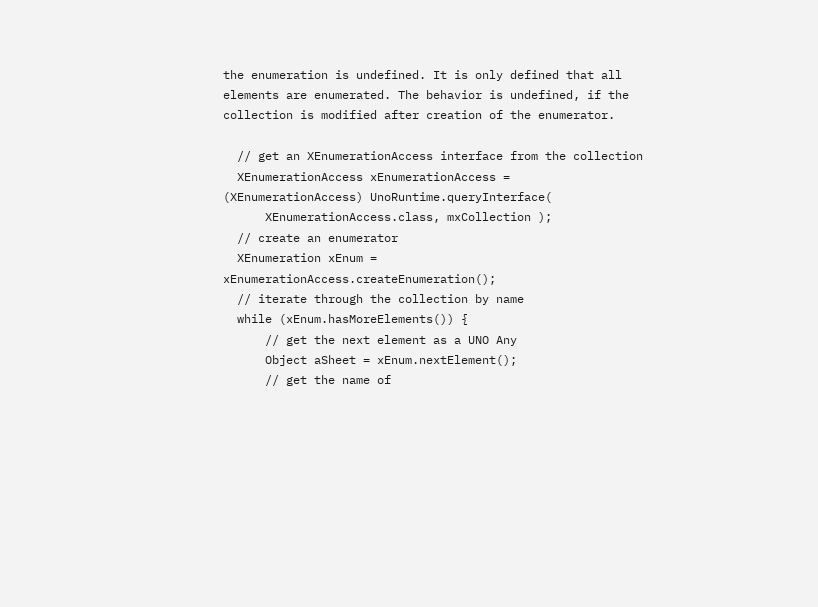the enumeration is undefined. It is only defined that all elements are enumerated. The behavior is undefined, if the collection is modified after creation of the enumerator.

  // get an XEnumerationAccess interface from the collection
  XEnumerationAccess xEnumerationAccess = (XEnumerationAccess) UnoRuntime.queryInterface(
      XEnumerationAccess.class, mxCollection );
  // create an enumerator
  XEnumeration xEnum = xEnumerationAccess.createEnumeration();
  // iterate through the collection by name
  while (xEnum.hasMoreElements()) {
      // get the next element as a UNO Any
      Object aSheet = xEnum.nextElement();
      // get the name of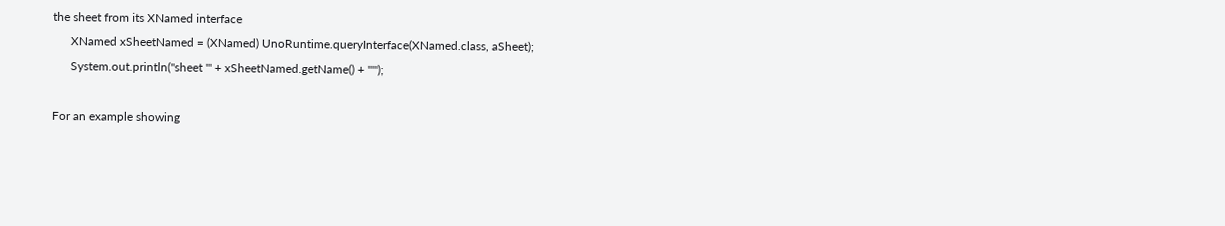the sheet from its XNamed interface
      XNamed xSheetNamed = (XNamed) UnoRuntime.queryInterface(XNamed.class, aSheet);
      System.out.println("sheet '" + xSheetNamed.getName() + "'");

For an example showing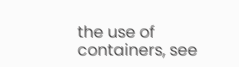the use of containers, see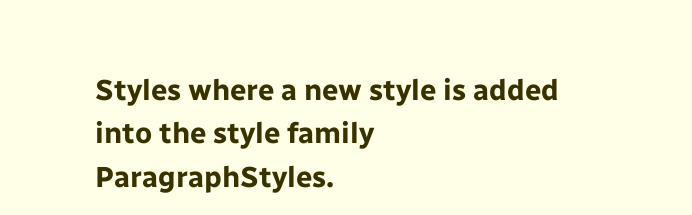Styles where a new style is added into the style family ParagraphStyles.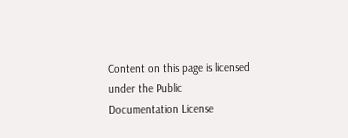Content on this page is licensed under the Public Documentation License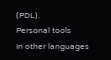(PDL).
Personal tools
In other languages